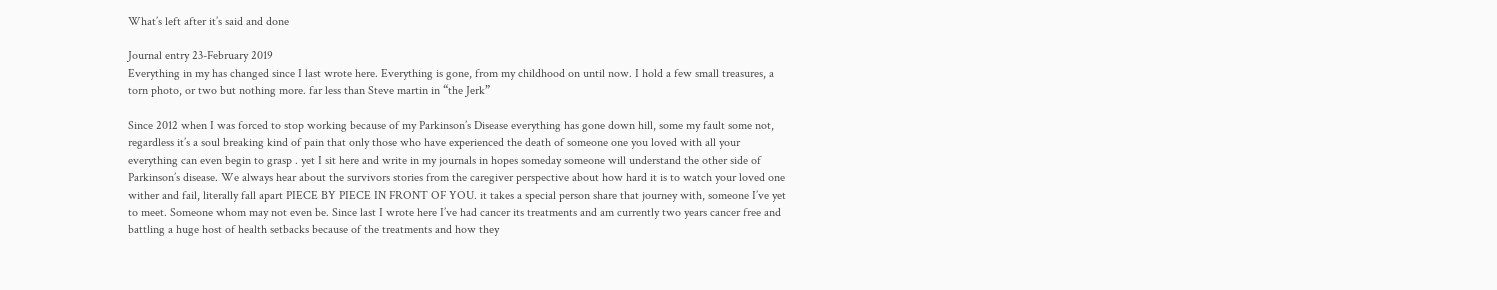What’s left after it’s said and done

Journal entry 23-February 2019
Everything in my has changed since I last wrote here. Everything is gone, from my childhood on until now. I hold a few small treasures, a torn photo, or two but nothing more. far less than Steve martin in “the Jerk”

Since 2012 when I was forced to stop working because of my Parkinson’s Disease everything has gone down hill, some my fault some not, regardless it’s a soul breaking kind of pain that only those who have experienced the death of someone one you loved with all your everything can even begin to grasp . yet I sit here and write in my journals in hopes someday someone will understand the other side of Parkinson’s disease. We always hear about the survivors stories from the caregiver perspective about how hard it is to watch your loved one wither and fail, literally fall apart PIECE BY PIECE IN FRONT OF YOU. it takes a special person share that journey with, someone I’ve yet to meet. Someone whom may not even be. Since last I wrote here I’ve had cancer its treatments and am currently two years cancer free and battling a huge host of health setbacks because of the treatments and how they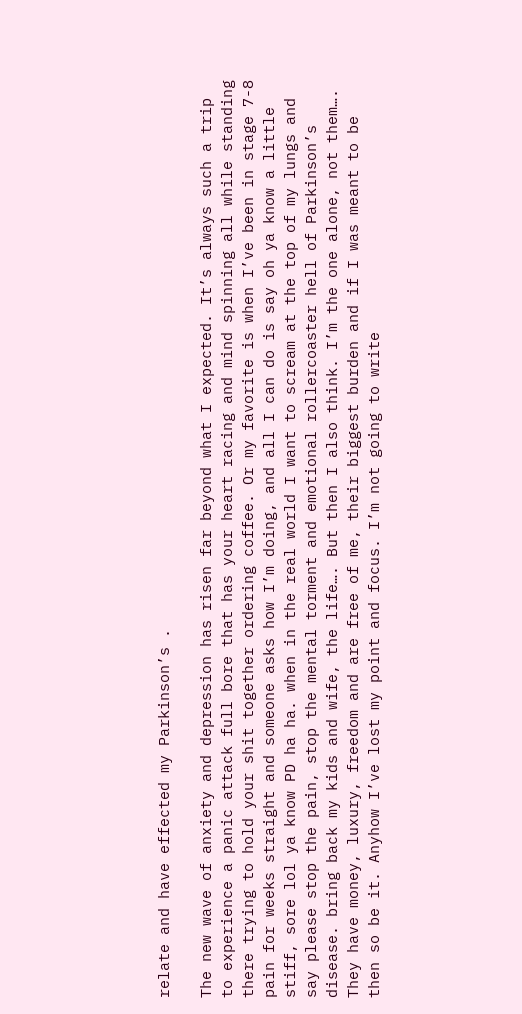relate and have effected my Parkinson’s .

The new wave of anxiety and depression has risen far beyond what I expected. It’s always such a trip to experience a panic attack full bore that has your heart racing and mind spinning all while standing there trying to hold your shit together ordering coffee. Or my favorite is when I’ve been in stage 7-8 pain for weeks straight and someone asks how I’m doing, and all I can do is say oh ya know a little stiff, sore lol ya know PD ha ha. when in the real world I want to scream at the top of my lungs and say please stop the pain, stop the mental torment and emotional rollercoaster hell of Parkinson’s disease. bring back my kids and wife, the life…. But then I also think. I’m the one alone, not them…. They have money, luxury, freedom and are free of me, their biggest burden and if I was meant to be then so be it. Anyhow I’ve lost my point and focus. I’m not going to write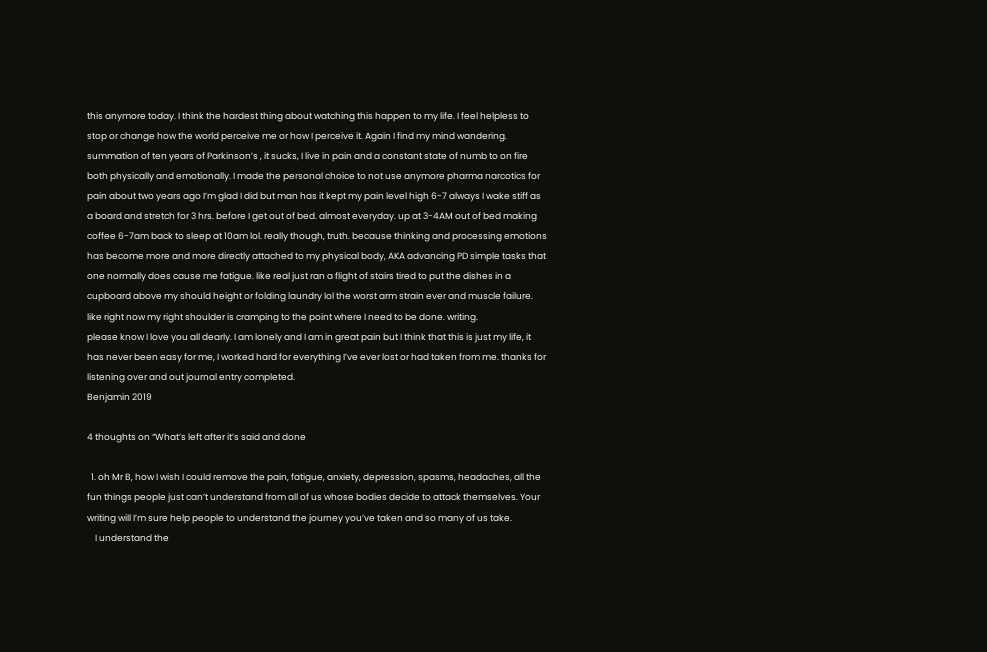this anymore today. I think the hardest thing about watching this happen to my life. I feel helpless to stop or change how the world perceive me or how I perceive it. Again I find my mind wandering. summation of ten years of Parkinson’s , it sucks, I live in pain and a constant state of numb to on fire both physically and emotionally. I made the personal choice to not use anymore pharma narcotics for pain about two years ago I’m glad I did but man has it kept my pain level high 6-7 always I wake stiff as a board and stretch for 3 hrs. before I get out of bed. almost everyday. up at 3-4AM out of bed making coffee 6-7am back to sleep at 10am lol. really though, truth. because thinking and processing emotions has become more and more directly attached to my physical body, AKA advancing PD simple tasks that one normally does cause me fatigue. like real just ran a flight of stairs tired to put the dishes in a cupboard above my should height or folding laundry lol the worst arm strain ever and muscle failure. like right now my right shoulder is cramping to the point where I need to be done. writing.
please know I love you all dearly. I am lonely and I am in great pain but I think that this is just my life, it has never been easy for me, I worked hard for everything I’ve ever lost or had taken from me. thanks for listening over and out journal entry completed.
Benjamin 2019

4 thoughts on “What’s left after it’s said and done

  1. oh Mr B, how I wish I could remove the pain, fatigue, anxiety, depression, spasms, headaches, all the fun things people just can’t understand from all of us whose bodies decide to attack themselves. Your writing will I’m sure help people to understand the journey you’ve taken and so many of us take.
    I understand the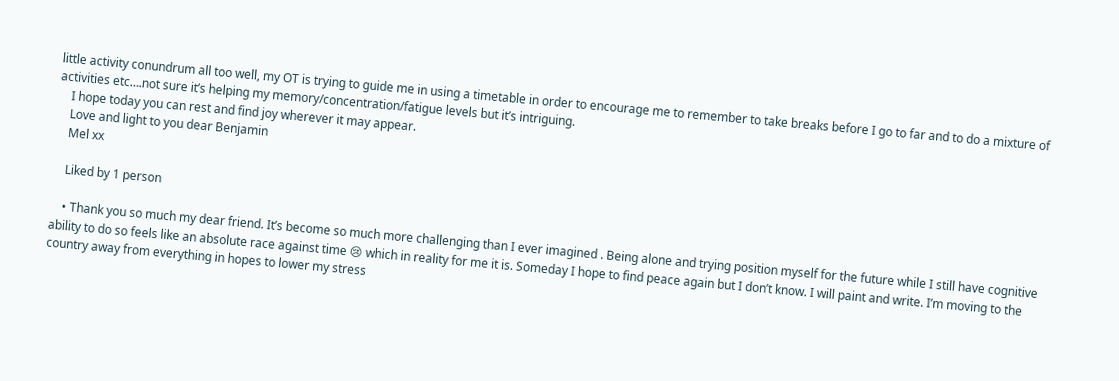little activity conundrum all too well, my OT is trying to guide me in using a timetable in order to encourage me to remember to take breaks before I go to far and to do a mixture of activities etc….not sure it’s helping my memory/concentration/fatigue levels but it’s intriguing.
    I hope today you can rest and find joy wherever it may appear.
    Love and light to you dear Benjamin
    Mel xx

    Liked by 1 person

    • Thank you so much my dear friend. It’s become so much more challenging than I ever imagined . Being alone and trying position myself for the future while I still have cognitive ability to do so feels like an absolute race against time 😢 which in reality for me it is. Someday I hope to find peace again but I don’t know. I will paint and write. I’m moving to the country away from everything in hopes to lower my stress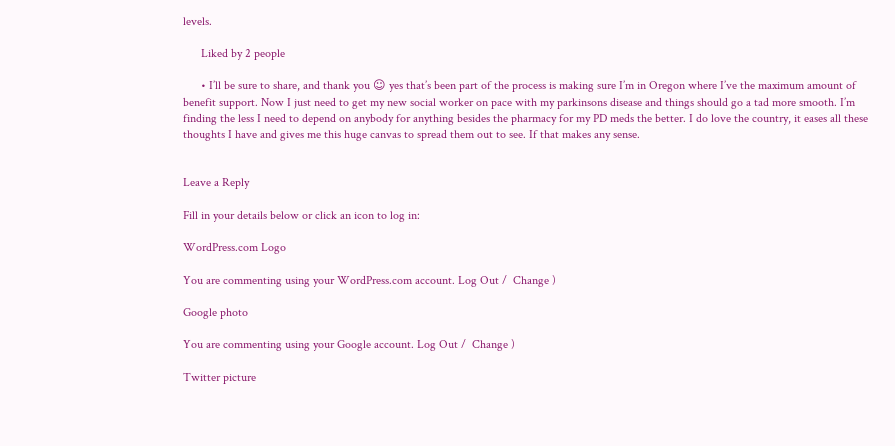levels.

      Liked by 2 people

      • I’ll be sure to share, and thank you ☺ yes that’s been part of the process is making sure I’m in Oregon where I’ve the maximum amount of benefit support. Now I just need to get my new social worker on pace with my parkinsons disease and things should go a tad more smooth. I’m finding the less I need to depend on anybody for anything besides the pharmacy for my PD meds the better. I do love the country, it eases all these thoughts I have and gives me this huge canvas to spread them out to see. If that makes any sense.


Leave a Reply

Fill in your details below or click an icon to log in:

WordPress.com Logo

You are commenting using your WordPress.com account. Log Out /  Change )

Google photo

You are commenting using your Google account. Log Out /  Change )

Twitter picture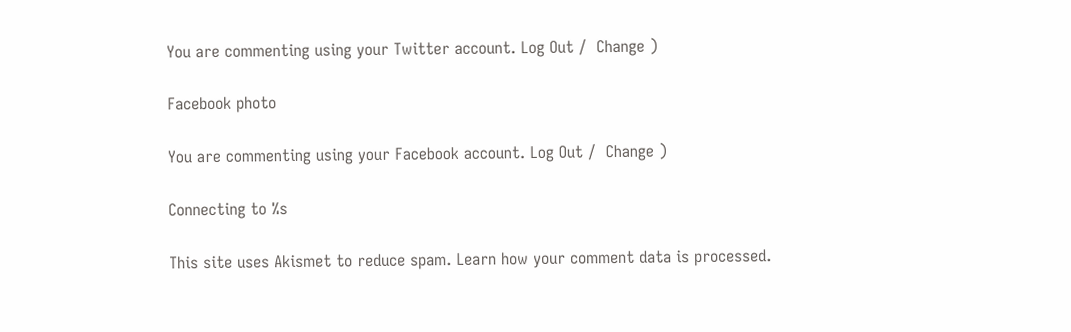You are commenting using your Twitter account. Log Out /  Change )

Facebook photo

You are commenting using your Facebook account. Log Out /  Change )

Connecting to %s

This site uses Akismet to reduce spam. Learn how your comment data is processed.